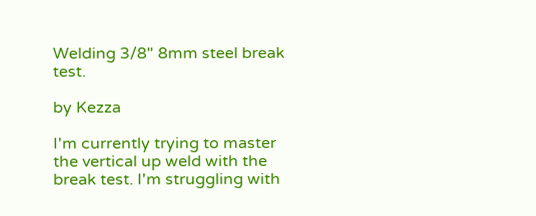Welding 3/8" 8mm steel break test.

by Kezza

I'm currently trying to master the vertical up weld with the break test. I'm struggling with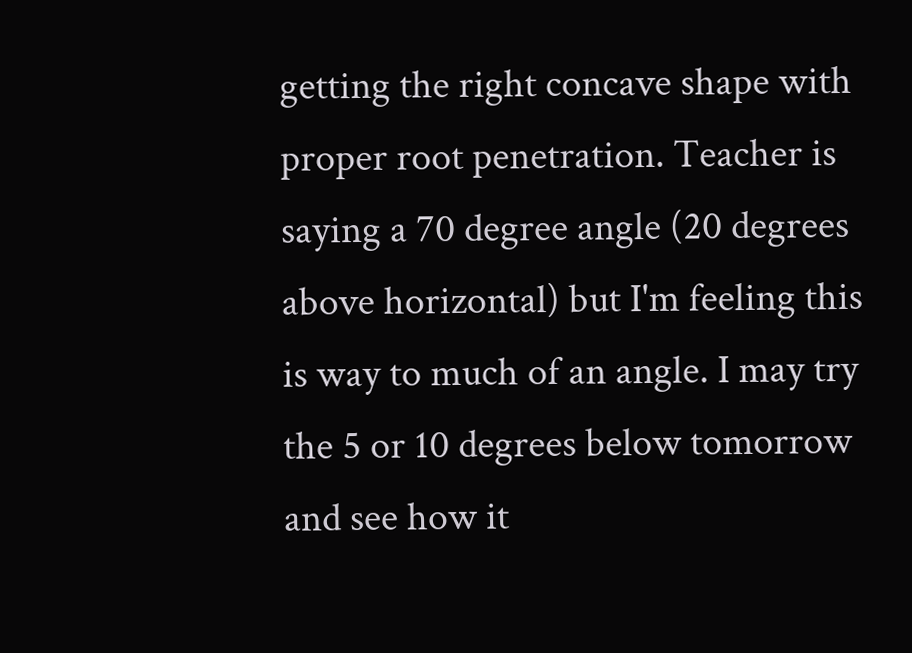getting the right concave shape with proper root penetration. Teacher is saying a 70 degree angle (20 degrees above horizontal) but I'm feeling this is way to much of an angle. I may try the 5 or 10 degrees below tomorrow and see how it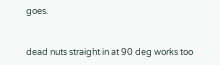goes.


dead nuts straight in at 90 deg works too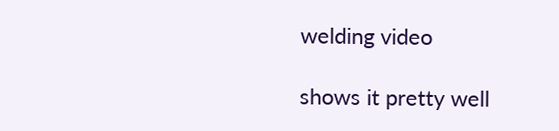welding video

shows it pretty well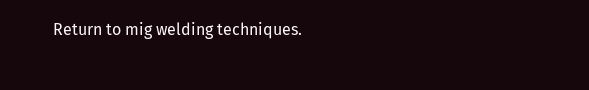Return to mig welding techniques.